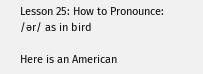Lesson 25: How to Pronounce: /ər/ as in bird

Here is an American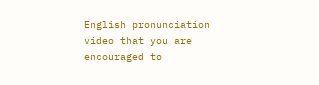English pronunciation video that you are encouraged to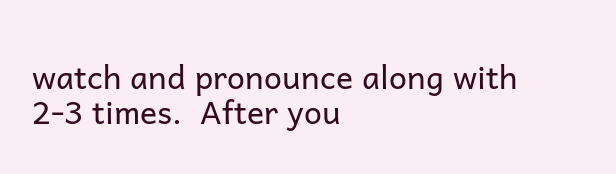watch and pronounce along with 2-3 times.  After you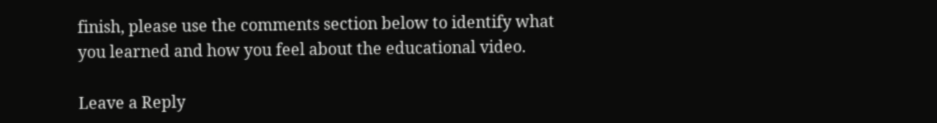finish, please use the comments section below to identify what you learned and how you feel about the educational video.

Leave a Reply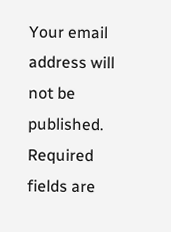Your email address will not be published. Required fields are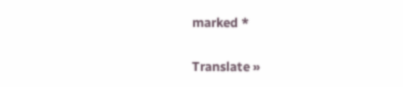marked *

Translate »